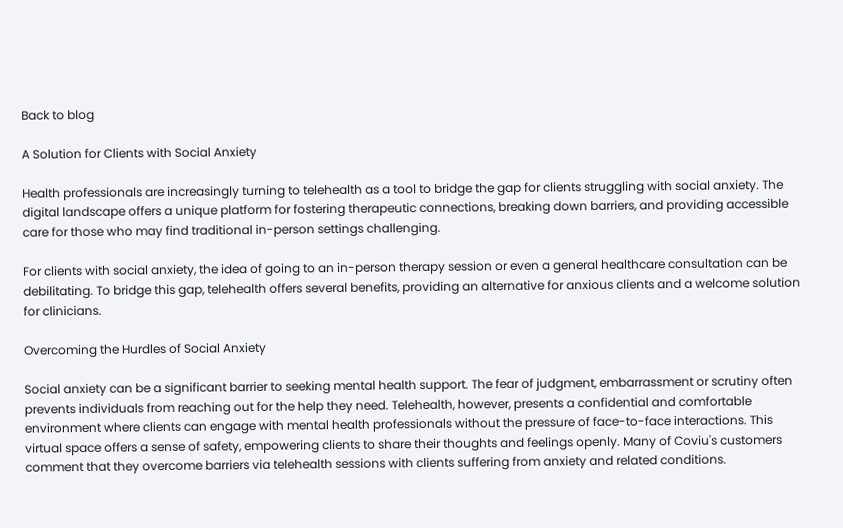Back to blog

A Solution for Clients with Social Anxiety

Health professionals are increasingly turning to telehealth as a tool to bridge the gap for clients struggling with social anxiety. The digital landscape offers a unique platform for fostering therapeutic connections, breaking down barriers, and providing accessible care for those who may find traditional in-person settings challenging.

For clients with social anxiety, the idea of going to an in-person therapy session or even a general healthcare consultation can be debilitating. To bridge this gap, telehealth offers several benefits, providing an alternative for anxious clients and a welcome solution for clinicians.

Overcoming the Hurdles of Social Anxiety

Social anxiety can be a significant barrier to seeking mental health support. The fear of judgment, embarrassment or scrutiny often prevents individuals from reaching out for the help they need. Telehealth, however, presents a confidential and comfortable environment where clients can engage with mental health professionals without the pressure of face-to-face interactions. This virtual space offers a sense of safety, empowering clients to share their thoughts and feelings openly. Many of Coviu's customers comment that they overcome barriers via telehealth sessions with clients suffering from anxiety and related conditions.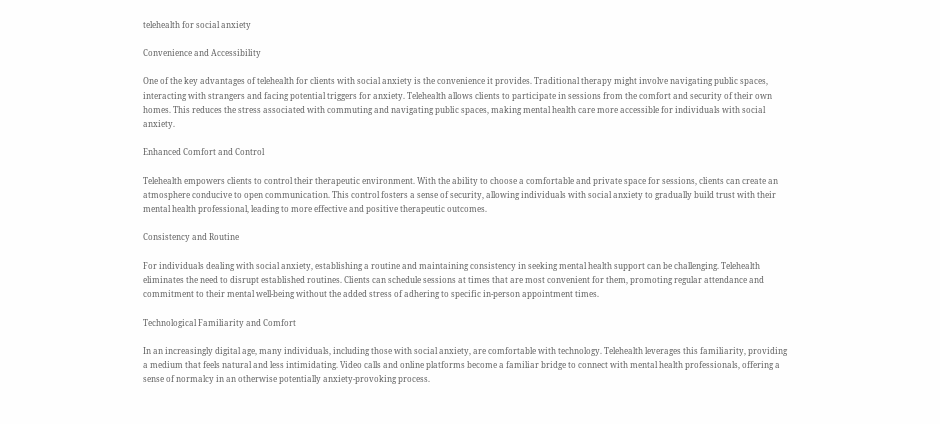telehealth for social anxiety

Convenience and Accessibility

One of the key advantages of telehealth for clients with social anxiety is the convenience it provides. Traditional therapy might involve navigating public spaces, interacting with strangers and facing potential triggers for anxiety. Telehealth allows clients to participate in sessions from the comfort and security of their own homes. This reduces the stress associated with commuting and navigating public spaces, making mental health care more accessible for individuals with social anxiety.

Enhanced Comfort and Control

Telehealth empowers clients to control their therapeutic environment. With the ability to choose a comfortable and private space for sessions, clients can create an atmosphere conducive to open communication. This control fosters a sense of security, allowing individuals with social anxiety to gradually build trust with their mental health professional, leading to more effective and positive therapeutic outcomes.

Consistency and Routine

For individuals dealing with social anxiety, establishing a routine and maintaining consistency in seeking mental health support can be challenging. Telehealth eliminates the need to disrupt established routines. Clients can schedule sessions at times that are most convenient for them, promoting regular attendance and commitment to their mental well-being without the added stress of adhering to specific in-person appointment times.

Technological Familiarity and Comfort

In an increasingly digital age, many individuals, including those with social anxiety, are comfortable with technology. Telehealth leverages this familiarity, providing a medium that feels natural and less intimidating. Video calls and online platforms become a familiar bridge to connect with mental health professionals, offering a sense of normalcy in an otherwise potentially anxiety-provoking process.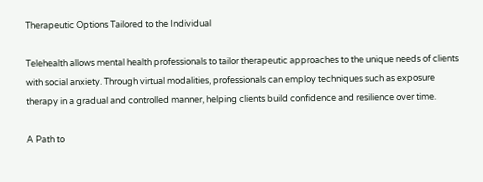Therapeutic Options Tailored to the Individual

Telehealth allows mental health professionals to tailor therapeutic approaches to the unique needs of clients with social anxiety. Through virtual modalities, professionals can employ techniques such as exposure therapy in a gradual and controlled manner, helping clients build confidence and resilience over time.

A Path to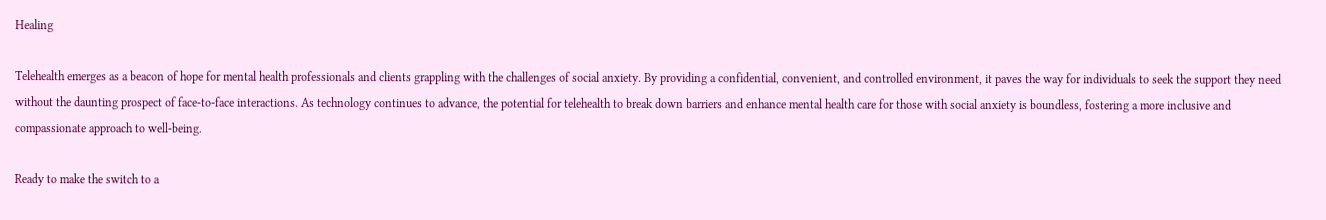Healing

Telehealth emerges as a beacon of hope for mental health professionals and clients grappling with the challenges of social anxiety. By providing a confidential, convenient, and controlled environment, it paves the way for individuals to seek the support they need without the daunting prospect of face-to-face interactions. As technology continues to advance, the potential for telehealth to break down barriers and enhance mental health care for those with social anxiety is boundless, fostering a more inclusive and compassionate approach to well-being.

Ready to make the switch to a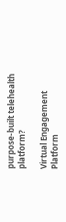purpose-built telehealth platform?

Virtual Engagement Platform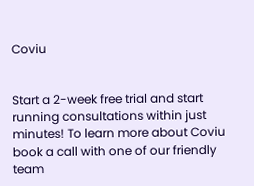Coviu


Start a 2-week free trial and start running consultations within just minutes! To learn more about Coviu book a call with one of our friendly team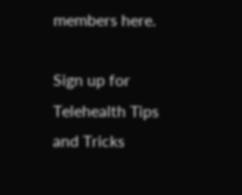members here.

Sign up for Telehealth Tips and Tricks